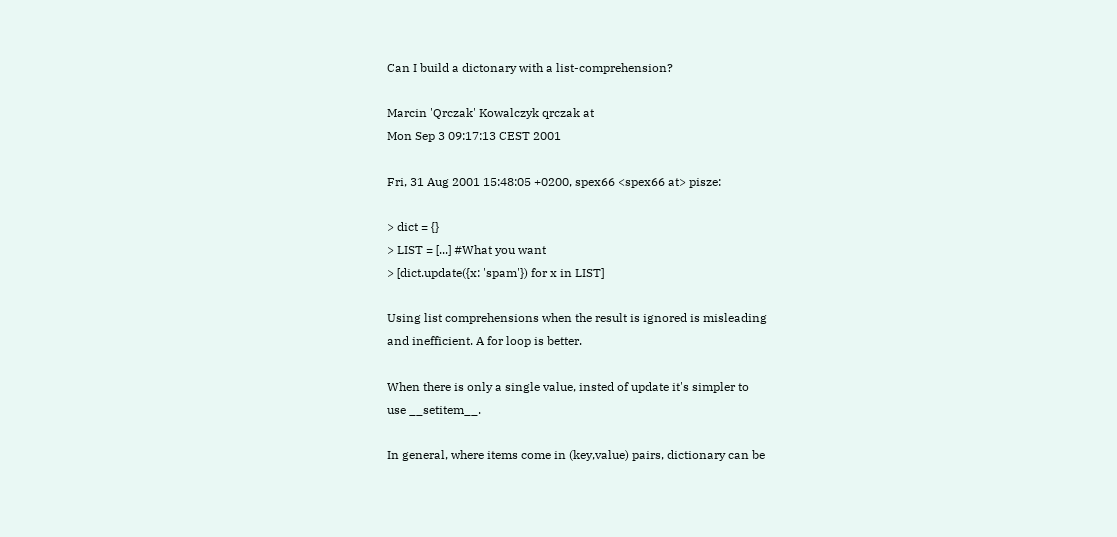Can I build a dictonary with a list-comprehension?

Marcin 'Qrczak' Kowalczyk qrczak at
Mon Sep 3 09:17:13 CEST 2001

Fri, 31 Aug 2001 15:48:05 +0200, spex66 <spex66 at> pisze:

> dict = {}
> LIST = [...] #What you want
> [dict.update({x: 'spam'}) for x in LIST]

Using list comprehensions when the result is ignored is misleading
and inefficient. A for loop is better.

When there is only a single value, insted of update it's simpler to
use __setitem__.

In general, where items come in (key,value) pairs, dictionary can be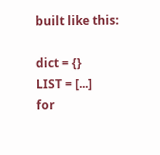built like this:

dict = {}
LIST = [...]
for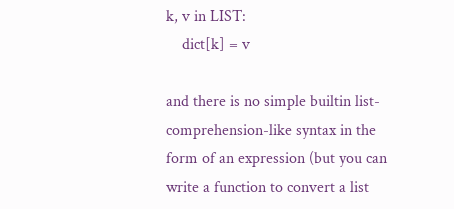k, v in LIST:
    dict[k] = v

and there is no simple builtin list-comprehension-like syntax in the
form of an expression (but you can write a function to convert a list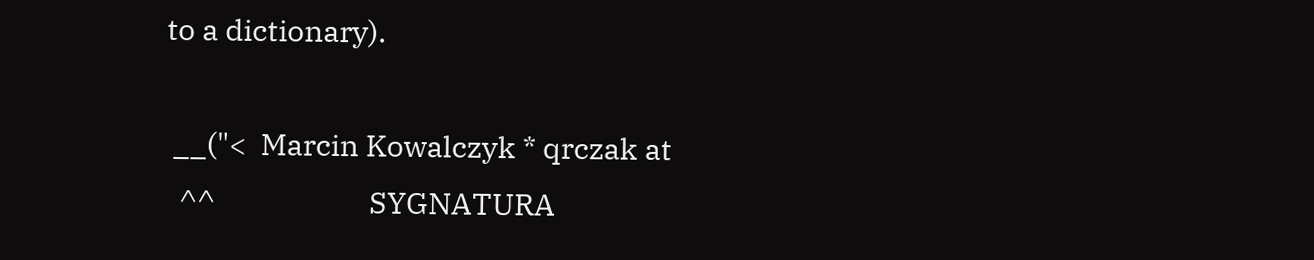to a dictionary).

 __("<  Marcin Kowalczyk * qrczak at
  ^^                      SYGNATURA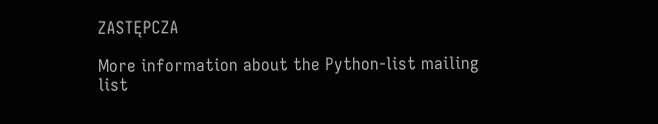ZASTĘPCZA

More information about the Python-list mailing list